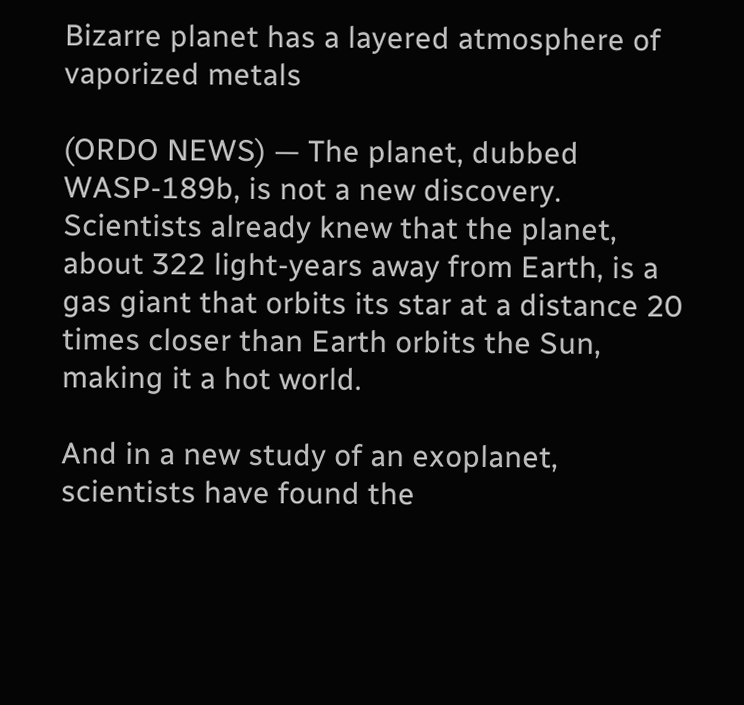Bizarre planet has a layered atmosphere of vaporized metals

(ORDO NEWS) — The planet, dubbed WASP-189b, is not a new discovery. Scientists already knew that the planet, about 322 light-years away from Earth, is a gas giant that orbits its star at a distance 20 times closer than Earth orbits the Sun, making it a hot world.

And in a new study of an exoplanet, scientists have found the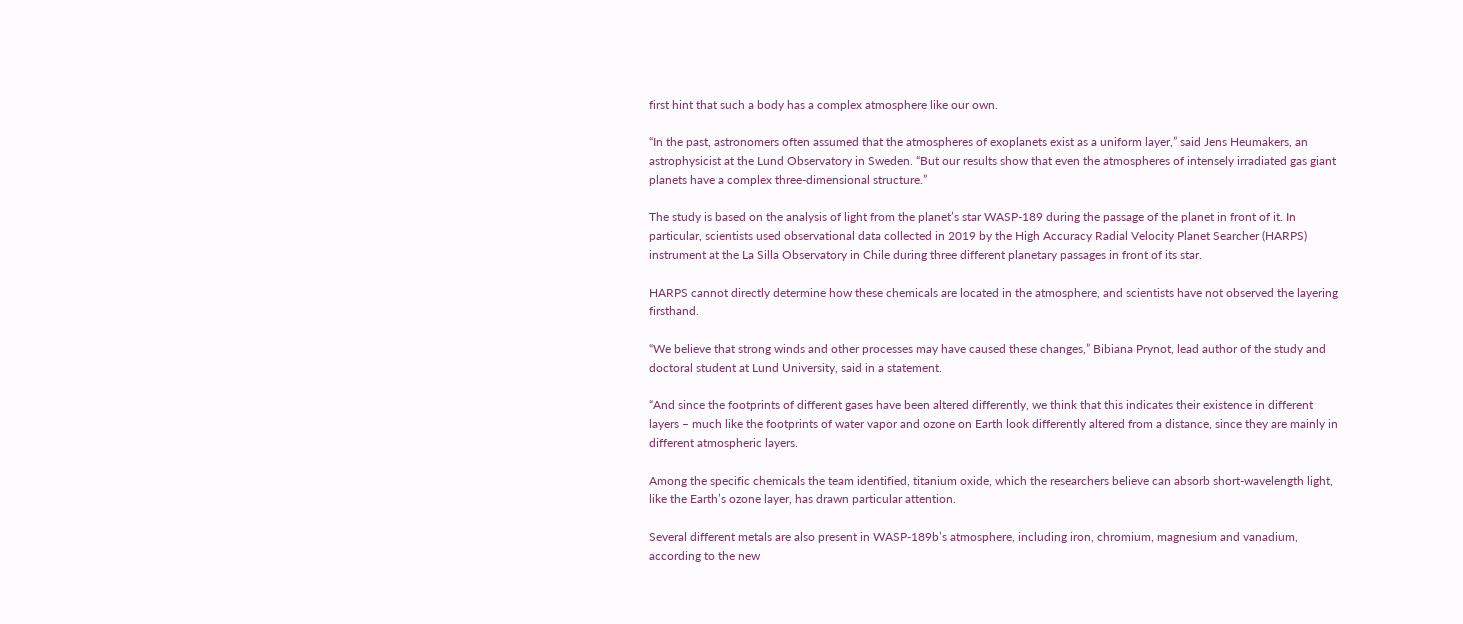first hint that such a body has a complex atmosphere like our own.

“In the past, astronomers often assumed that the atmospheres of exoplanets exist as a uniform layer,” said Jens Heumakers, an astrophysicist at the Lund Observatory in Sweden. “But our results show that even the atmospheres of intensely irradiated gas giant planets have a complex three-dimensional structure.”

The study is based on the analysis of light from the planet’s star WASP-189 during the passage of the planet in front of it. In particular, scientists used observational data collected in 2019 by the High Accuracy Radial Velocity Planet Searcher (HARPS) instrument at the La Silla Observatory in Chile during three different planetary passages in front of its star.

HARPS cannot directly determine how these chemicals are located in the atmosphere, and scientists have not observed the layering firsthand.

“We believe that strong winds and other processes may have caused these changes,” Bibiana Prynot, lead author of the study and doctoral student at Lund University, said in a statement.

“And since the footprints of different gases have been altered differently, we think that this indicates their existence in different layers – much like the footprints of water vapor and ozone on Earth look differently altered from a distance, since they are mainly in different atmospheric layers.

Among the specific chemicals the team identified, titanium oxide, which the researchers believe can absorb short-wavelength light, like the Earth’s ozone layer, has drawn particular attention.

Several different metals are also present in WASP-189b’s atmosphere, including iron, chromium, magnesium and vanadium, according to the new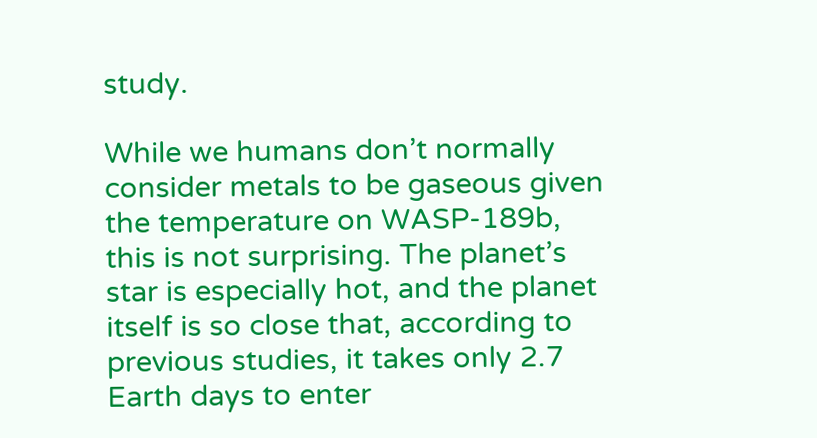study.

While we humans don’t normally consider metals to be gaseous given the temperature on WASP-189b, this is not surprising. The planet’s star is especially hot, and the planet itself is so close that, according to previous studies, it takes only 2.7 Earth days to enter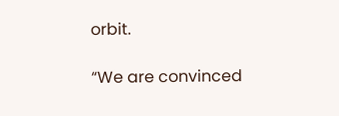orbit.

“We are convinced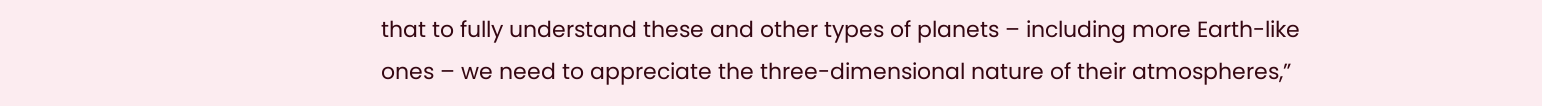that to fully understand these and other types of planets – including more Earth-like ones – we need to appreciate the three-dimensional nature of their atmospheres,”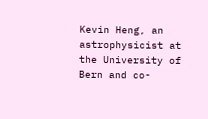Kevin Heng, an astrophysicist at the University of Bern and co-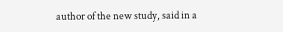author of the new study, said in a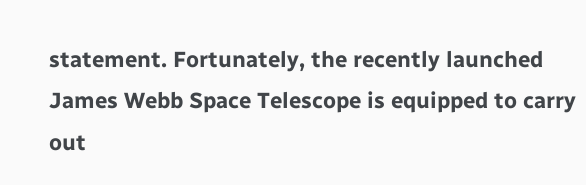statement. Fortunately, the recently launched James Webb Space Telescope is equipped to carry out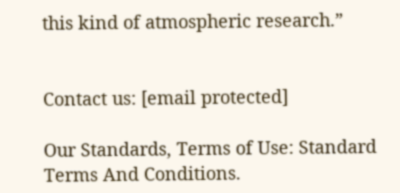this kind of atmospheric research.”


Contact us: [email protected]

Our Standards, Terms of Use: Standard Terms And Conditions.